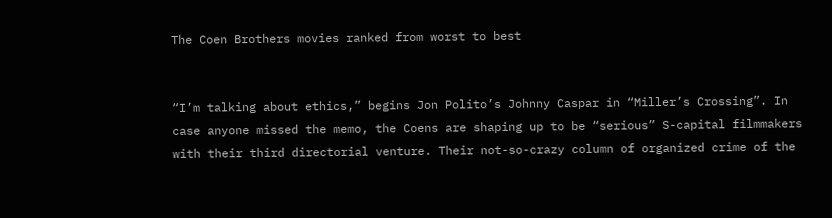The Coen Brothers movies ranked from worst to best


“I’m talking about ethics,” begins Jon Polito’s Johnny Caspar in “Miller’s Crossing”. In case anyone missed the memo, the Coens are shaping up to be “serious” S-capital filmmakers with their third directorial venture. Their not-so-crazy column of organized crime of the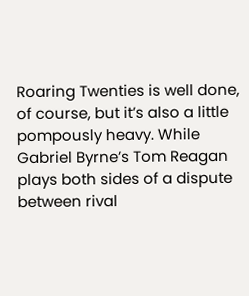Roaring Twenties is well done, of course, but it’s also a little pompously heavy. While Gabriel Byrne’s Tom Reagan plays both sides of a dispute between rival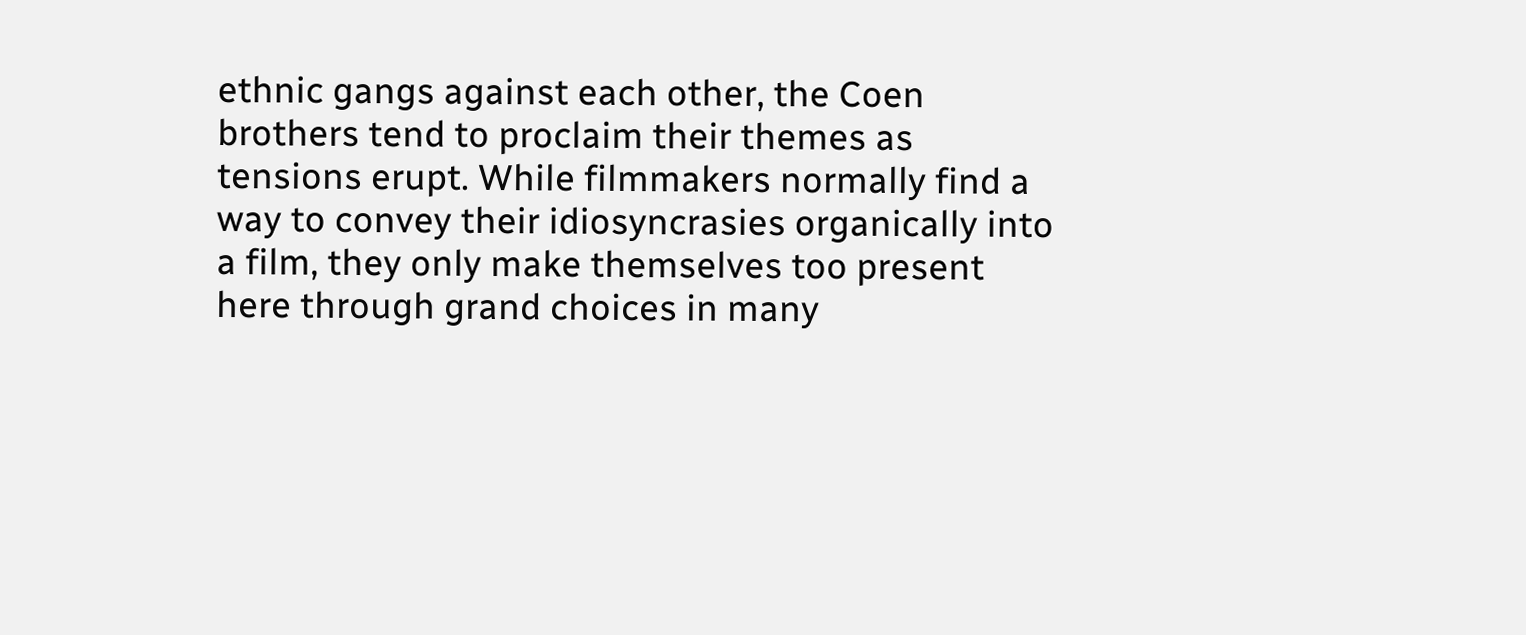ethnic gangs against each other, the Coen brothers tend to proclaim their themes as tensions erupt. While filmmakers normally find a way to convey their idiosyncrasies organically into a film, they only make themselves too present here through grand choices in many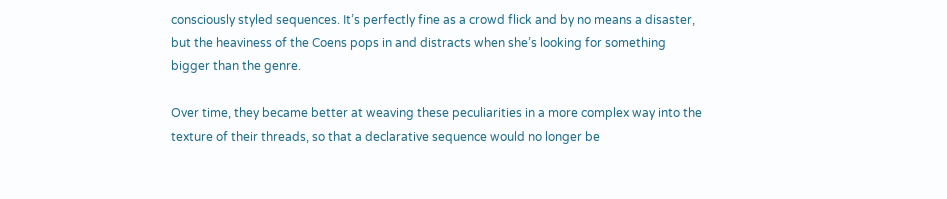consciously styled sequences. It’s perfectly fine as a crowd flick and by no means a disaster, but the heaviness of the Coens pops in and distracts when she’s looking for something bigger than the genre.

Over time, they became better at weaving these peculiarities in a more complex way into the texture of their threads, so that a declarative sequence would no longer be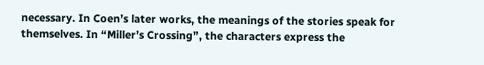necessary. In Coen’s later works, the meanings of the stories speak for themselves. In “Miller’s Crossing”, the characters express the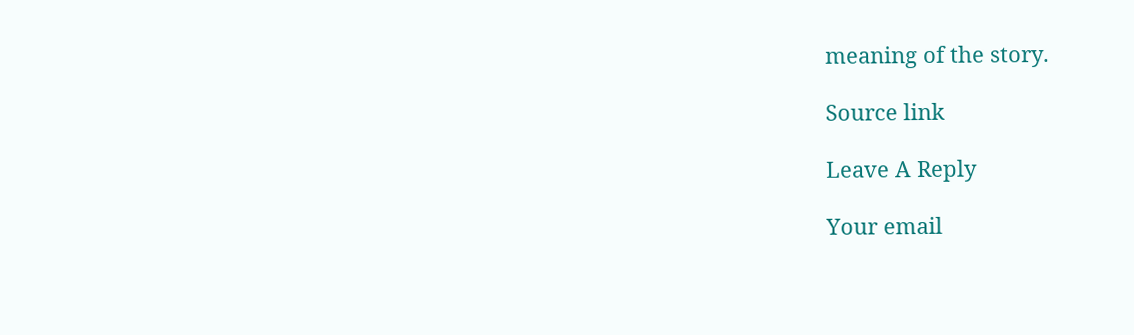meaning of the story.

Source link

Leave A Reply

Your email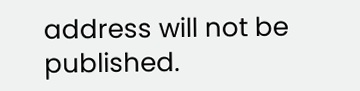address will not be published.